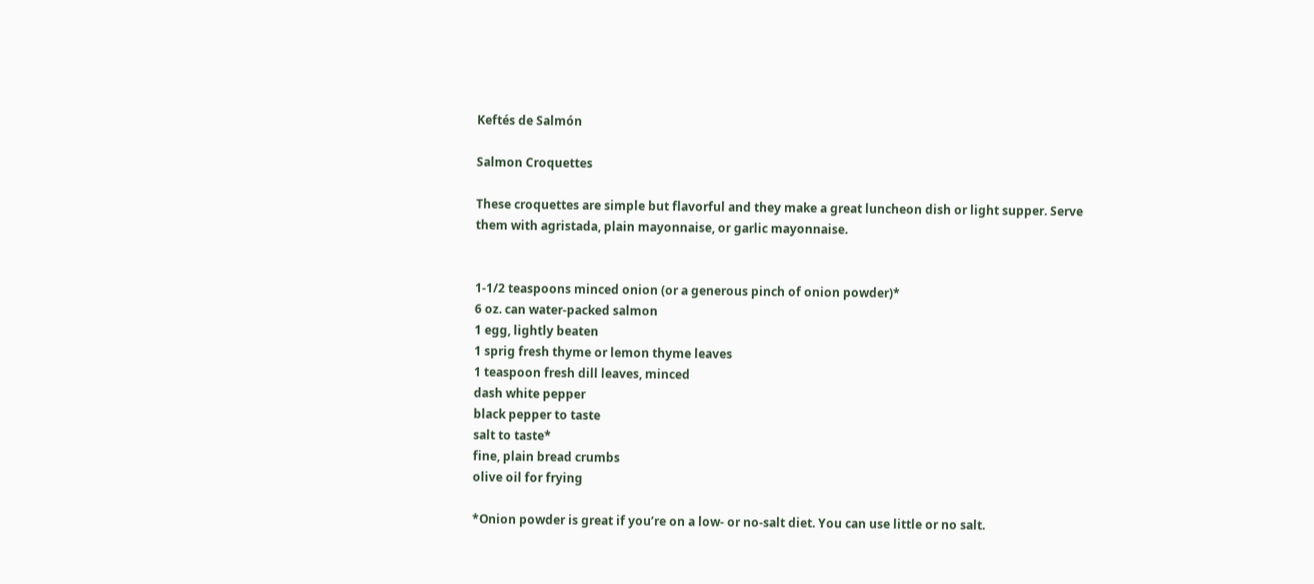Keftés de Salmón

Salmon Croquettes

These croquettes are simple but flavorful and they make a great luncheon dish or light supper. Serve them with agristada, plain mayonnaise, or garlic mayonnaise.


1-1/2 teaspoons minced onion (or a generous pinch of onion powder)*
6 oz. can water-packed salmon
1 egg, lightly beaten
1 sprig fresh thyme or lemon thyme leaves
1 teaspoon fresh dill leaves, minced
dash white pepper
black pepper to taste
salt to taste*
fine, plain bread crumbs
olive oil for frying

*Onion powder is great if you’re on a low- or no-salt diet. You can use little or no salt.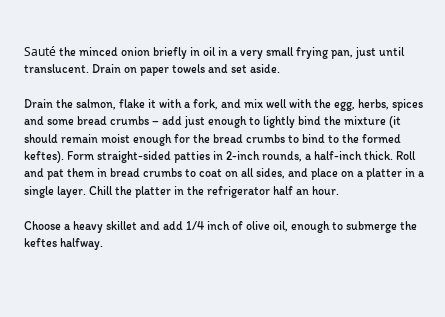Sauté the minced onion briefly in oil in a very small frying pan, just until translucent. Drain on paper towels and set aside.

Drain the salmon, flake it with a fork, and mix well with the egg, herbs, spices and some bread crumbs – add just enough to lightly bind the mixture (it should remain moist enough for the bread crumbs to bind to the formed keftes). Form straight-sided patties in 2-inch rounds, a half-inch thick. Roll  and pat them in bread crumbs to coat on all sides, and place on a platter in a single layer. Chill the platter in the refrigerator half an hour.

Choose a heavy skillet and add 1/4 inch of olive oil, enough to submerge the keftes halfway.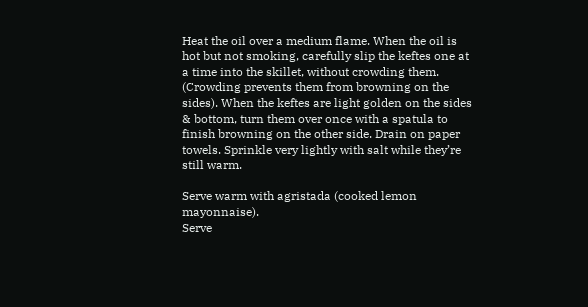Heat the oil over a medium flame. When the oil is hot but not smoking, carefully slip the keftes one at a time into the skillet, without crowding them. (Crowding prevents them from browning on the sides). When the keftes are light golden on the sides & bottom, turn them over once with a spatula to finish browning on the other side. Drain on paper towels. Sprinkle very lightly with salt while they’re still warm.

Serve warm with agristada (cooked lemon mayonnaise).
Serve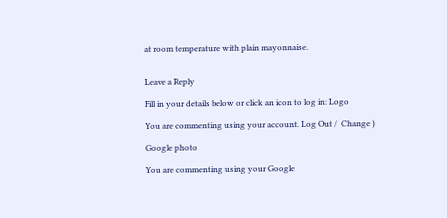at room temperature with plain mayonnaise.


Leave a Reply

Fill in your details below or click an icon to log in: Logo

You are commenting using your account. Log Out /  Change )

Google photo

You are commenting using your Google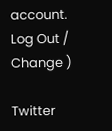account. Log Out /  Change )

Twitter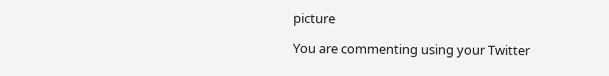picture

You are commenting using your Twitter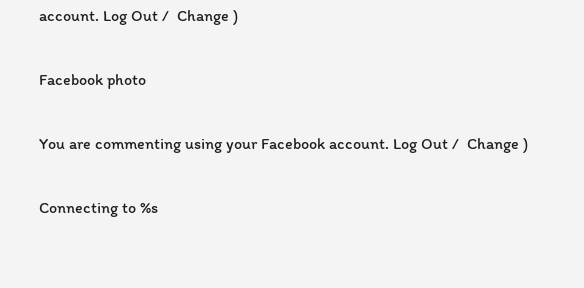account. Log Out /  Change )

Facebook photo

You are commenting using your Facebook account. Log Out /  Change )

Connecting to %s